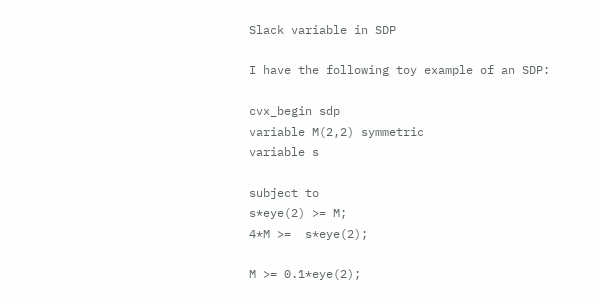Slack variable in SDP

I have the following toy example of an SDP:

cvx_begin sdp
variable M(2,2) symmetric
variable s

subject to
s*eye(2) >= M;
4*M >=  s*eye(2);

M >= 0.1*eye(2);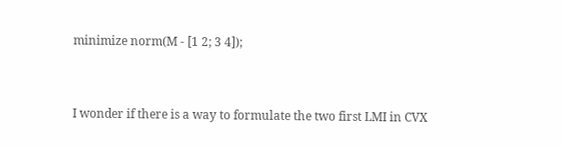minimize norm(M - [1 2; 3 4]);


I wonder if there is a way to formulate the two first LMI in CVX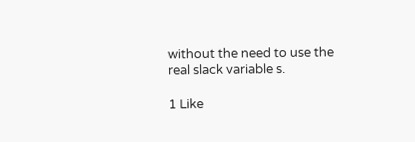without the need to use the real slack variable s.

1 Like